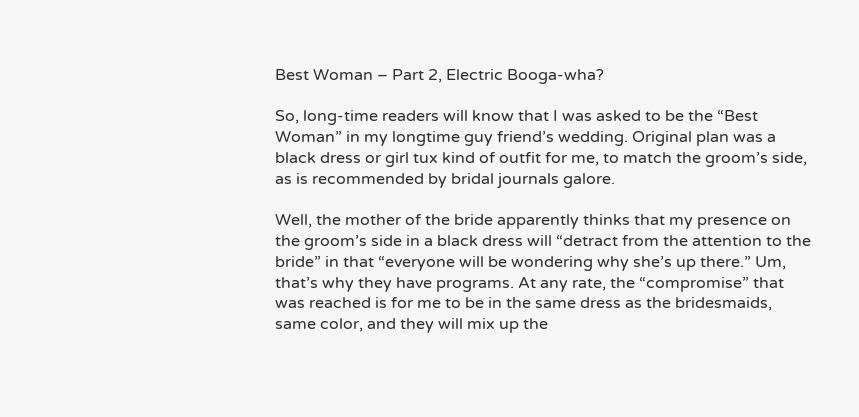Best Woman – Part 2, Electric Booga-wha?

So, long-time readers will know that I was asked to be the “Best Woman” in my longtime guy friend’s wedding. Original plan was a black dress or girl tux kind of outfit for me, to match the groom’s side, as is recommended by bridal journals galore.

Well, the mother of the bride apparently thinks that my presence on the groom’s side in a black dress will “detract from the attention to the bride” in that “everyone will be wondering why she’s up there.” Um, that’s why they have programs. At any rate, the “compromise” that was reached is for me to be in the same dress as the bridesmaids, same color, and they will mix up the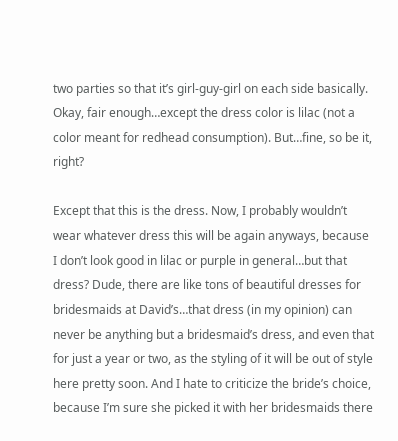two parties so that it’s girl-guy-girl on each side basically. Okay, fair enough…except the dress color is lilac (not a color meant for redhead consumption). But…fine, so be it, right?

Except that this is the dress. Now, I probably wouldn’t wear whatever dress this will be again anyways, because I don’t look good in lilac or purple in general…but that dress? Dude, there are like tons of beautiful dresses for bridesmaids at David’s…that dress (in my opinion) can never be anything but a bridesmaid’s dress, and even that for just a year or two, as the styling of it will be out of style here pretty soon. And I hate to criticize the bride’s choice, because I’m sure she picked it with her bridesmaids there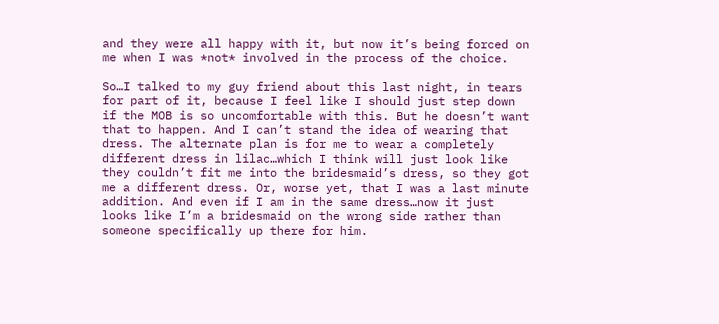and they were all happy with it, but now it’s being forced on me when I was *not* involved in the process of the choice.

So…I talked to my guy friend about this last night, in tears for part of it, because I feel like I should just step down if the MOB is so uncomfortable with this. But he doesn’t want that to happen. And I can’t stand the idea of wearing that dress. The alternate plan is for me to wear a completely different dress in lilac…which I think will just look like they couldn’t fit me into the bridesmaid’s dress, so they got me a different dress. Or, worse yet, that I was a last minute addition. And even if I am in the same dress…now it just looks like I’m a bridesmaid on the wrong side rather than someone specifically up there for him.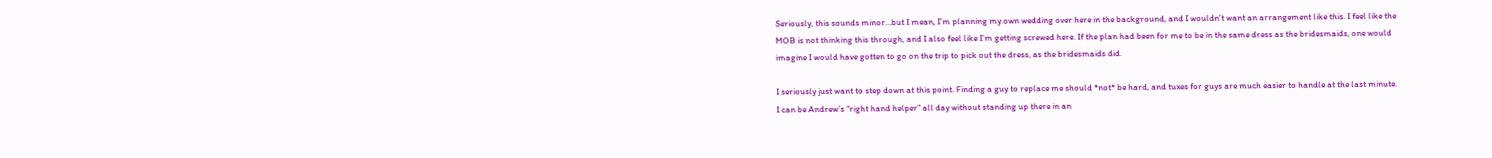Seriously, this sounds minor…but I mean, I’m planning my own wedding over here in the background, and I wouldn’t want an arrangement like this. I feel like the MOB is not thinking this through, and I also feel like I’m getting screwed here. If the plan had been for me to be in the same dress as the bridesmaids, one would imagine I would have gotten to go on the trip to pick out the dress, as the bridesmaids did.

I seriously just want to step down at this point. Finding a guy to replace me should *not* be hard, and tuxes for guys are much easier to handle at the last minute. I can be Andrew’s “right hand helper” all day without standing up there in an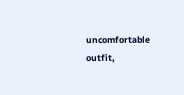uncomfortable outfit,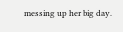messing up her big day.